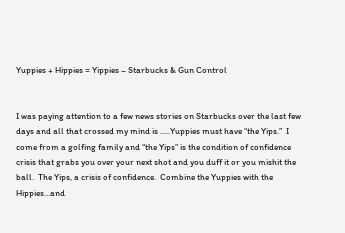Yuppies + Hippies = Yippies – Starbucks & Gun Control


I was paying attention to a few news stories on Starbucks over the last few days and all that crossed my mind is …..Yuppies must have “the Yips.”  I come from a golfing family and “the Yips” is the condition of confidence crisis that grabs you over your next shot and you duff it or you mishit the ball.  The Yips, a crisis of confidence.  Combine the Yuppies with the Hippies…and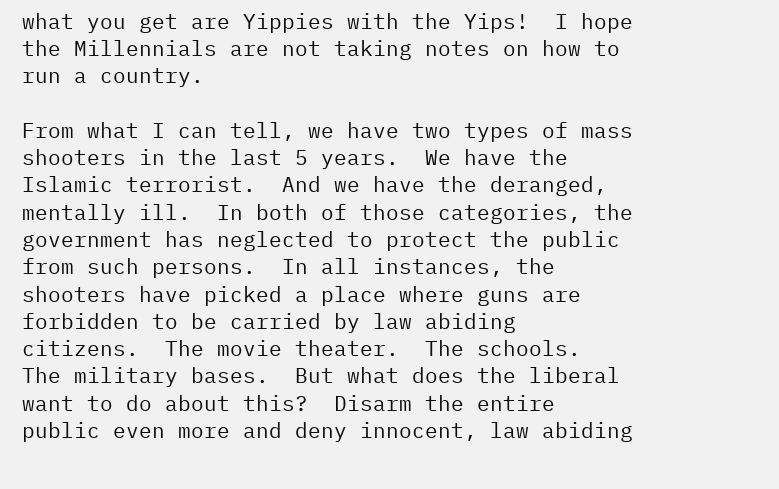what you get are Yippies with the Yips!  I hope the Millennials are not taking notes on how to run a country.

From what I can tell, we have two types of mass shooters in the last 5 years.  We have the Islamic terrorist.  And we have the deranged, mentally ill.  In both of those categories, the government has neglected to protect the public from such persons.  In all instances, the shooters have picked a place where guns are forbidden to be carried by law abiding citizens.  The movie theater.  The schools.  The military bases.  But what does the liberal want to do about this?  Disarm the entire public even more and deny innocent, law abiding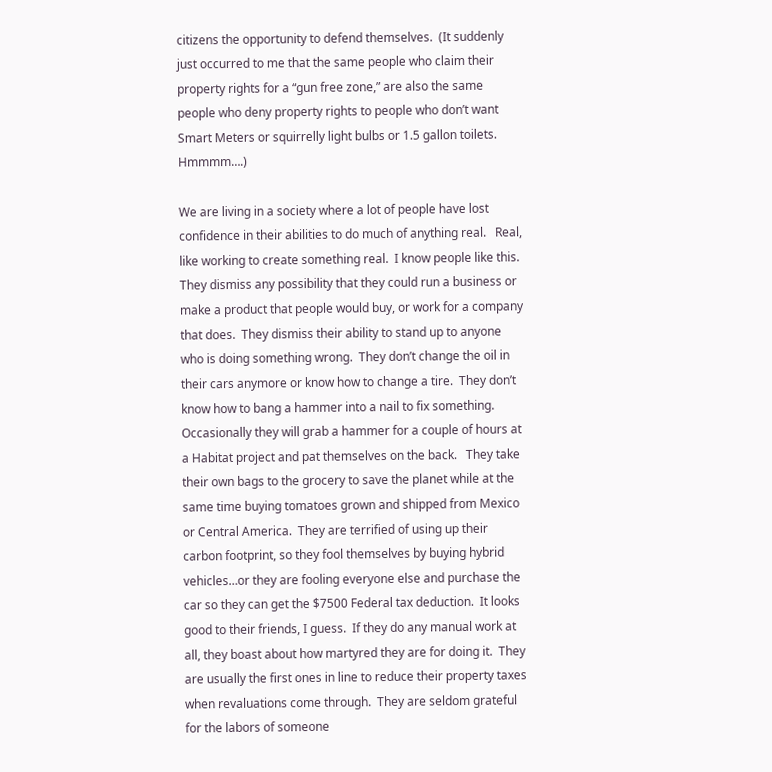citizens the opportunity to defend themselves.  (It suddenly just occurred to me that the same people who claim their property rights for a “gun free zone,” are also the same people who deny property rights to people who don’t want Smart Meters or squirrelly light bulbs or 1.5 gallon toilets. Hmmmm….)

We are living in a society where a lot of people have lost confidence in their abilities to do much of anything real.   Real, like working to create something real.  I know people like this.  They dismiss any possibility that they could run a business or make a product that people would buy, or work for a company that does.  They dismiss their ability to stand up to anyone who is doing something wrong.  They don’t change the oil in their cars anymore or know how to change a tire.  They don’t know how to bang a hammer into a nail to fix something.  Occasionally they will grab a hammer for a couple of hours at a Habitat project and pat themselves on the back.   They take their own bags to the grocery to save the planet while at the same time buying tomatoes grown and shipped from Mexico or Central America.  They are terrified of using up their carbon footprint, so they fool themselves by buying hybrid vehicles…or they are fooling everyone else and purchase the car so they can get the $7500 Federal tax deduction.  It looks good to their friends, I guess.  If they do any manual work at all, they boast about how martyred they are for doing it.  They are usually the first ones in line to reduce their property taxes when revaluations come through.  They are seldom grateful for the labors of someone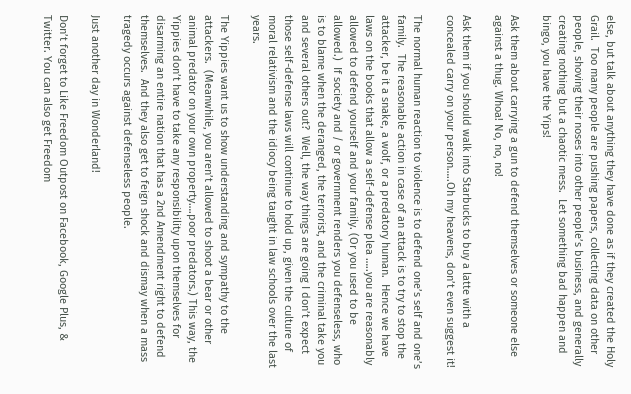else, but talk about anything they have done as if they created the Holy Grail.  Too many people are pushing papers, collecting data on other people, shoving their noses into other people’s business, and generally creating nothing but a chaotic mess.  Let something bad happen and bingo, you have the Yips!

Ask them about carrying a gun to defend themselves or someone else against a thug. Whoa! No, no, no!

Ask them if you should walk into Starbucks to buy a latte with a concealed carry on your person…..Oh my heavens, don’t even suggest it!

The normal human reaction to violence is to defend one’s self and one’s family.  The reasonable action in case of an attack is to try to stop the attacker, be it a snake, a wolf, or a predatory human.  Hence we have laws on the books that allow a self-defense plea …..you are reasonably allowed to defend yourself and your family. (Or you used to be allowed.)  If society and / or government renders you defenseless, who is to blame when the deranged, the terrorist, and the criminal take you and several others out?  Well, the way things are going I don’t expect those self-defense laws will continue to hold up, given the culture of moral relativism and the idiocy being taught in law schools over the last years.

The Yippies want us to show understanding and sympathy to the attackers.  (Meanwhile, you aren’t allowed to shoot a bear or other animal predator on your own property….poor predators.) This way, the Yippies don’t have to take any responsibility upon themselves for disarming an entire nation that has a 2nd Amendment right to defend themselves.  And they also get to feign shock and dismay when a mass tragedy occurs against defenseless people.

Just another day in Wonderland!

Don’t forget to Like Freedom Outpost on Facebook, Google Plus, & Twitter. You can also get Freedom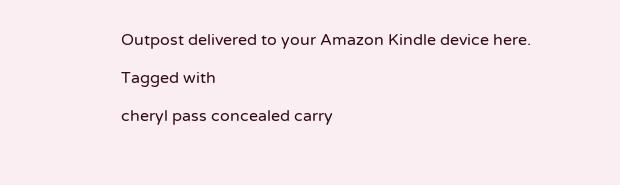Outpost delivered to your Amazon Kindle device here.

Tagged with

cheryl pass concealed carry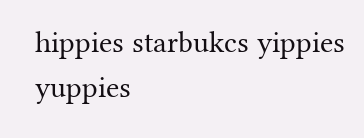hippies starbukcs yippies yuppies